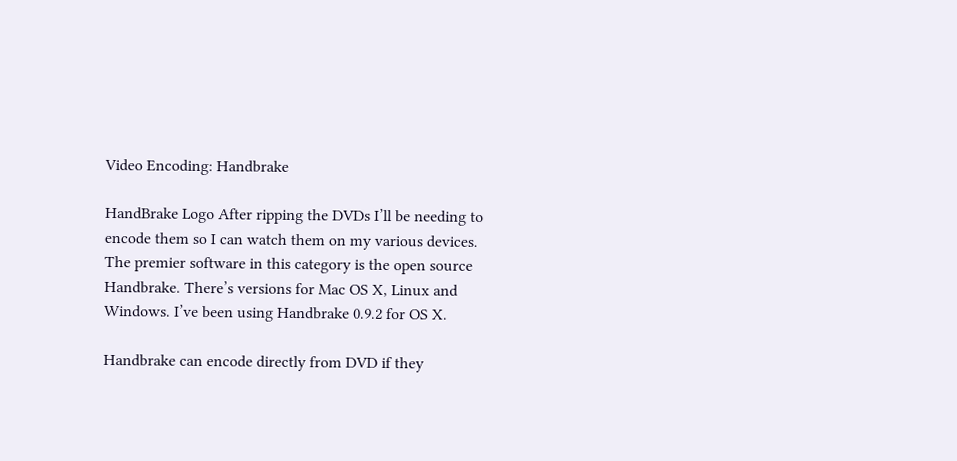Video Encoding: Handbrake

HandBrake Logo After ripping the DVDs I’ll be needing to encode them so I can watch them on my various devices. The premier software in this category is the open source Handbrake. There’s versions for Mac OS X, Linux and Windows. I’ve been using Handbrake 0.9.2 for OS X.

Handbrake can encode directly from DVD if they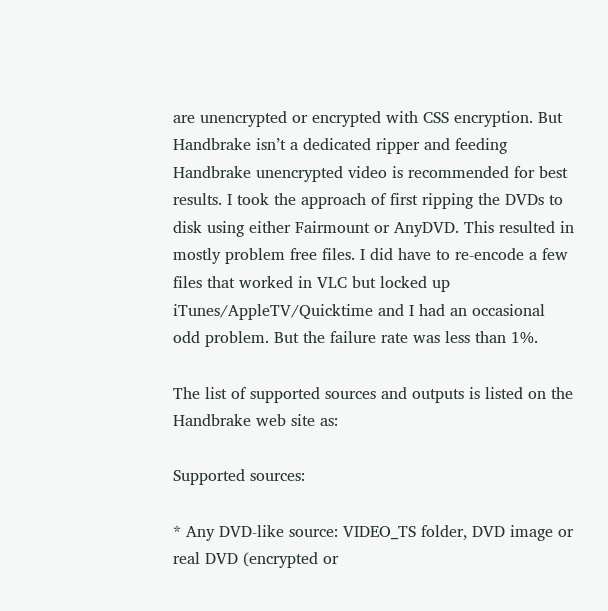are unencrypted or encrypted with CSS encryption. But Handbrake isn’t a dedicated ripper and feeding Handbrake unencrypted video is recommended for best results. I took the approach of first ripping the DVDs to disk using either Fairmount or AnyDVD. This resulted in mostly problem free files. I did have to re-encode a few files that worked in VLC but locked up iTunes/AppleTV/Quicktime and I had an occasional odd problem. But the failure rate was less than 1%.

The list of supported sources and outputs is listed on the Handbrake web site as:

Supported sources:

* Any DVD-like source: VIDEO_TS folder, DVD image or real DVD (encrypted or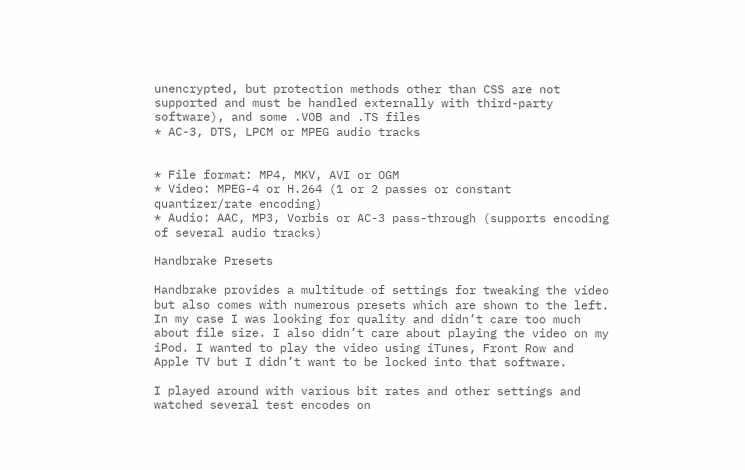unencrypted, but protection methods other than CSS are not supported and must be handled externally with third-party software), and some .VOB and .TS files
* AC-3, DTS, LPCM or MPEG audio tracks


* File format: MP4, MKV, AVI or OGM
* Video: MPEG-4 or H.264 (1 or 2 passes or constant quantizer/rate encoding)
* Audio: AAC, MP3, Vorbis or AC-3 pass-through (supports encoding of several audio tracks)

Handbrake Presets

Handbrake provides a multitude of settings for tweaking the video but also comes with numerous presets which are shown to the left. In my case I was looking for quality and didn’t care too much about file size. I also didn’t care about playing the video on my iPod. I wanted to play the video using iTunes, Front Row and Apple TV but I didn’t want to be locked into that software.

I played around with various bit rates and other settings and watched several test encodes on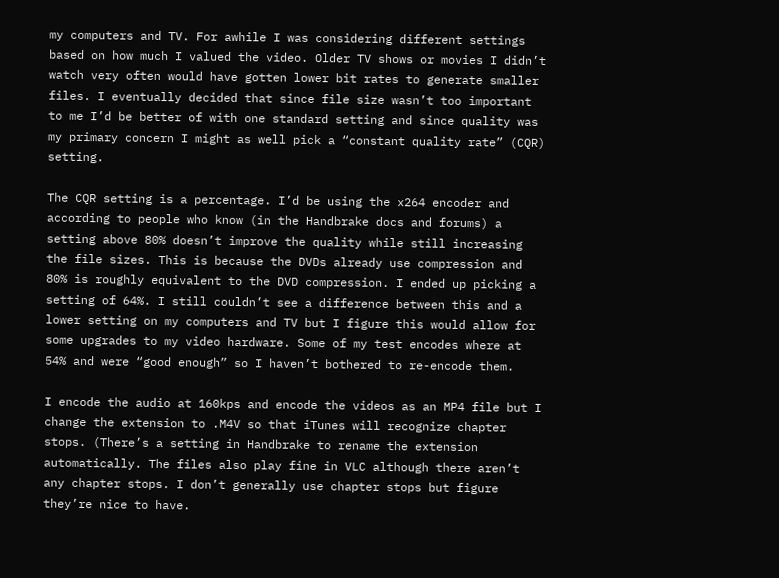my computers and TV. For awhile I was considering different settings based on how much I valued the video. Older TV shows or movies I didn’t watch very often would have gotten lower bit rates to generate smaller files. I eventually decided that since file size wasn’t too important to me I’d be better of with one standard setting and since quality was my primary concern I might as well pick a “constant quality rate” (CQR) setting.

The CQR setting is a percentage. I’d be using the x264 encoder and according to people who know (in the Handbrake docs and forums) a setting above 80% doesn’t improve the quality while still increasing the file sizes. This is because the DVDs already use compression and 80% is roughly equivalent to the DVD compression. I ended up picking a setting of 64%. I still couldn’t see a difference between this and a lower setting on my computers and TV but I figure this would allow for some upgrades to my video hardware. Some of my test encodes where at 54% and were “good enough” so I haven’t bothered to re-encode them.

I encode the audio at 160kps and encode the videos as an MP4 file but I change the extension to .M4V so that iTunes will recognize chapter stops. (There’s a setting in Handbrake to rename the extension automatically. The files also play fine in VLC although there aren’t any chapter stops. I don’t generally use chapter stops but figure they’re nice to have.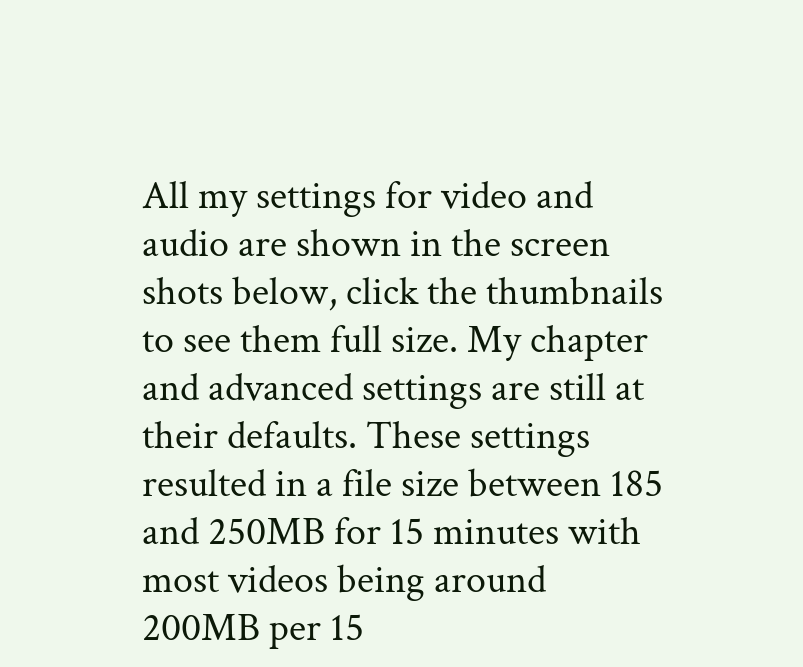All my settings for video and audio are shown in the screen shots below, click the thumbnails to see them full size. My chapter and advanced settings are still at their defaults. These settings resulted in a file size between 185 and 250MB for 15 minutes with most videos being around 200MB per 15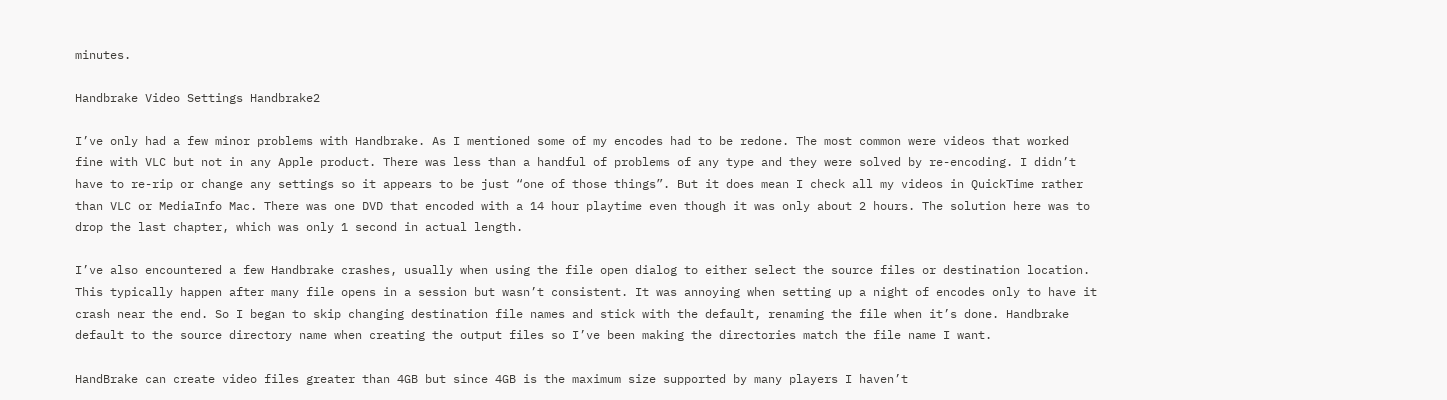minutes.

Handbrake Video Settings Handbrake2

I’ve only had a few minor problems with Handbrake. As I mentioned some of my encodes had to be redone. The most common were videos that worked fine with VLC but not in any Apple product. There was less than a handful of problems of any type and they were solved by re-encoding. I didn’t have to re-rip or change any settings so it appears to be just “one of those things”. But it does mean I check all my videos in QuickTime rather than VLC or MediaInfo Mac. There was one DVD that encoded with a 14 hour playtime even though it was only about 2 hours. The solution here was to drop the last chapter, which was only 1 second in actual length.

I’ve also encountered a few Handbrake crashes, usually when using the file open dialog to either select the source files or destination location. This typically happen after many file opens in a session but wasn’t consistent. It was annoying when setting up a night of encodes only to have it crash near the end. So I began to skip changing destination file names and stick with the default, renaming the file when it’s done. Handbrake default to the source directory name when creating the output files so I’ve been making the directories match the file name I want.

HandBrake can create video files greater than 4GB but since 4GB is the maximum size supported by many players I haven’t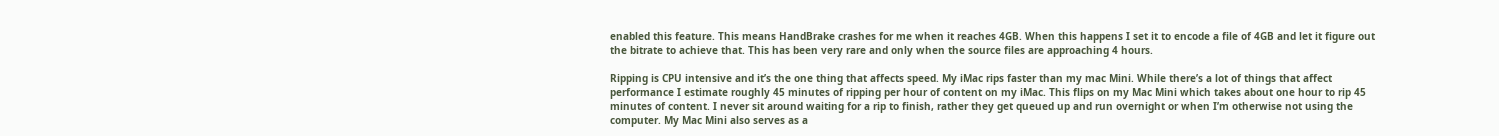enabled this feature. This means HandBrake crashes for me when it reaches 4GB. When this happens I set it to encode a file of 4GB and let it figure out the bitrate to achieve that. This has been very rare and only when the source files are approaching 4 hours.

Ripping is CPU intensive and it’s the one thing that affects speed. My iMac rips faster than my mac Mini. While there’s a lot of things that affect performance I estimate roughly 45 minutes of ripping per hour of content on my iMac. This flips on my Mac Mini which takes about one hour to rip 45 minutes of content. I never sit around waiting for a rip to finish, rather they get queued up and run overnight or when I’m otherwise not using the computer. My Mac Mini also serves as a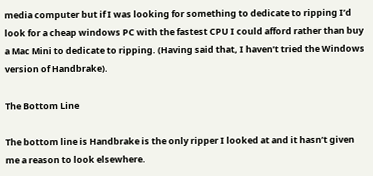media computer but if I was looking for something to dedicate to ripping I’d look for a cheap windows PC with the fastest CPU I could afford rather than buy a Mac Mini to dedicate to ripping. (Having said that, I haven’t tried the Windows version of Handbrake).

The Bottom Line

The bottom line is Handbrake is the only ripper I looked at and it hasn’t given me a reason to look elsewhere.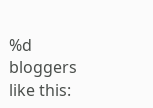%d bloggers like this: